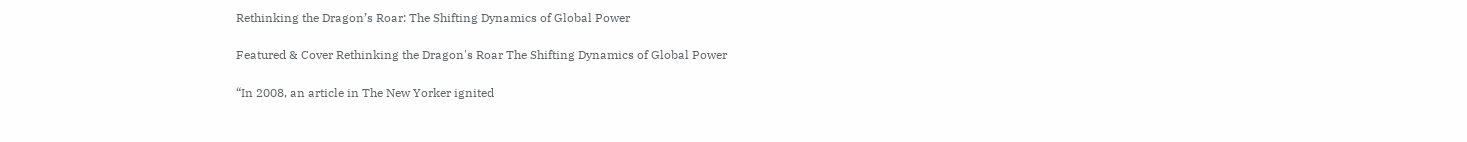Rethinking the Dragon’s Roar: The Shifting Dynamics of Global Power

Featured & Cover Rethinking the Dragon's Roar The Shifting Dynamics of Global Power

“In 2008, an article in The New Yorker ignited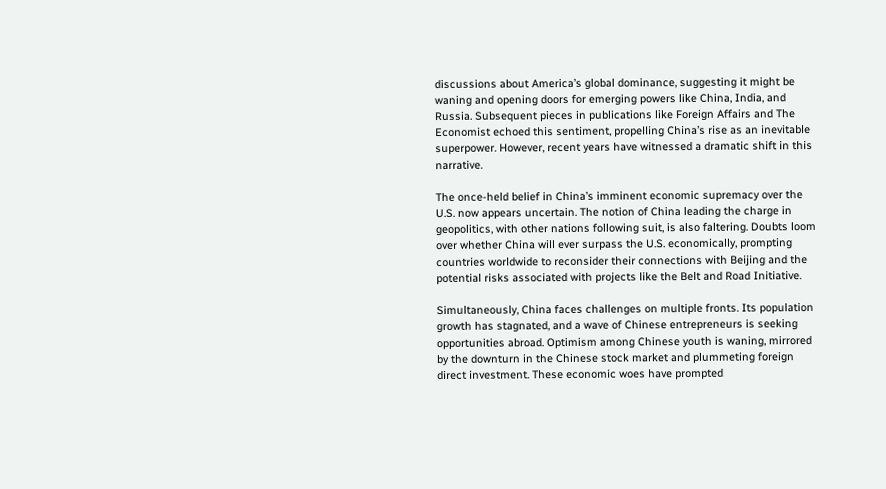discussions about America’s global dominance, suggesting it might be waning and opening doors for emerging powers like China, India, and Russia. Subsequent pieces in publications like Foreign Affairs and The Economist echoed this sentiment, propelling China’s rise as an inevitable superpower. However, recent years have witnessed a dramatic shift in this narrative.

The once-held belief in China’s imminent economic supremacy over the U.S. now appears uncertain. The notion of China leading the charge in geopolitics, with other nations following suit, is also faltering. Doubts loom over whether China will ever surpass the U.S. economically, prompting countries worldwide to reconsider their connections with Beijing and the potential risks associated with projects like the Belt and Road Initiative.

Simultaneously, China faces challenges on multiple fronts. Its population growth has stagnated, and a wave of Chinese entrepreneurs is seeking opportunities abroad. Optimism among Chinese youth is waning, mirrored by the downturn in the Chinese stock market and plummeting foreign direct investment. These economic woes have prompted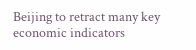Beijing to retract many key economic indicators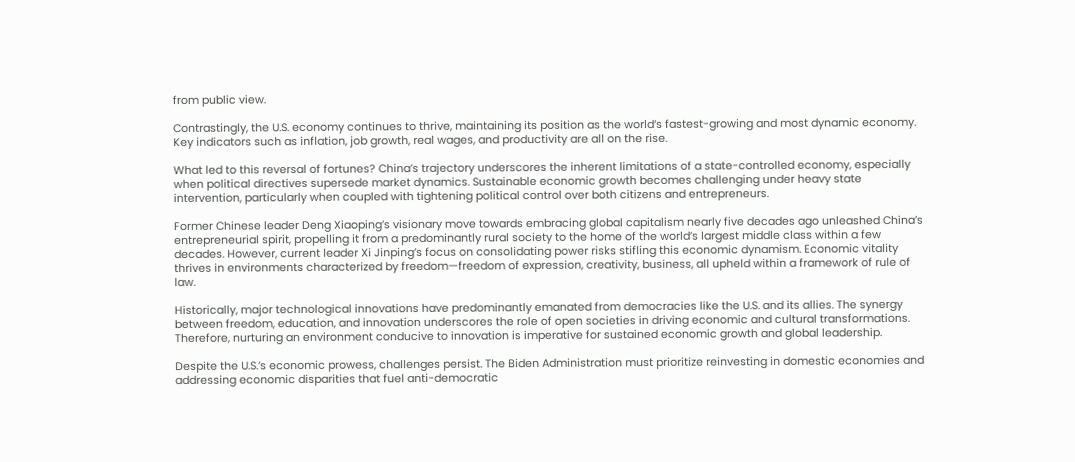from public view.

Contrastingly, the U.S. economy continues to thrive, maintaining its position as the world’s fastest-growing and most dynamic economy. Key indicators such as inflation, job growth, real wages, and productivity are all on the rise.

What led to this reversal of fortunes? China’s trajectory underscores the inherent limitations of a state-controlled economy, especially when political directives supersede market dynamics. Sustainable economic growth becomes challenging under heavy state intervention, particularly when coupled with tightening political control over both citizens and entrepreneurs.

Former Chinese leader Deng Xiaoping’s visionary move towards embracing global capitalism nearly five decades ago unleashed China’s entrepreneurial spirit, propelling it from a predominantly rural society to the home of the world’s largest middle class within a few decades. However, current leader Xi Jinping’s focus on consolidating power risks stifling this economic dynamism. Economic vitality thrives in environments characterized by freedom—freedom of expression, creativity, business, all upheld within a framework of rule of law.

Historically, major technological innovations have predominantly emanated from democracies like the U.S. and its allies. The synergy between freedom, education, and innovation underscores the role of open societies in driving economic and cultural transformations. Therefore, nurturing an environment conducive to innovation is imperative for sustained economic growth and global leadership.

Despite the U.S.’s economic prowess, challenges persist. The Biden Administration must prioritize reinvesting in domestic economies and addressing economic disparities that fuel anti-democratic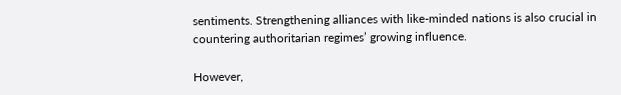sentiments. Strengthening alliances with like-minded nations is also crucial in countering authoritarian regimes’ growing influence.

However,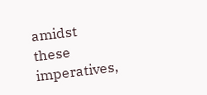amidst these imperatives,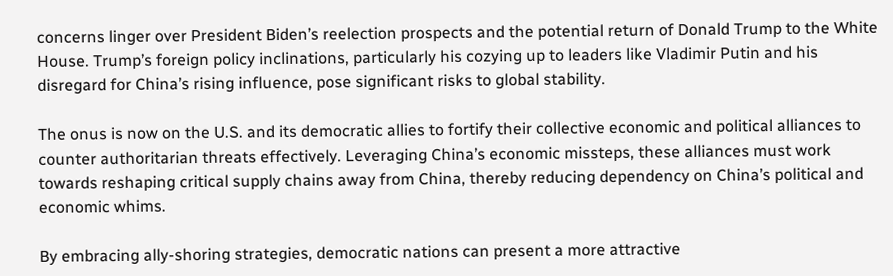concerns linger over President Biden’s reelection prospects and the potential return of Donald Trump to the White House. Trump’s foreign policy inclinations, particularly his cozying up to leaders like Vladimir Putin and his disregard for China’s rising influence, pose significant risks to global stability.

The onus is now on the U.S. and its democratic allies to fortify their collective economic and political alliances to counter authoritarian threats effectively. Leveraging China’s economic missteps, these alliances must work towards reshaping critical supply chains away from China, thereby reducing dependency on China’s political and economic whims.

By embracing ally-shoring strategies, democratic nations can present a more attractive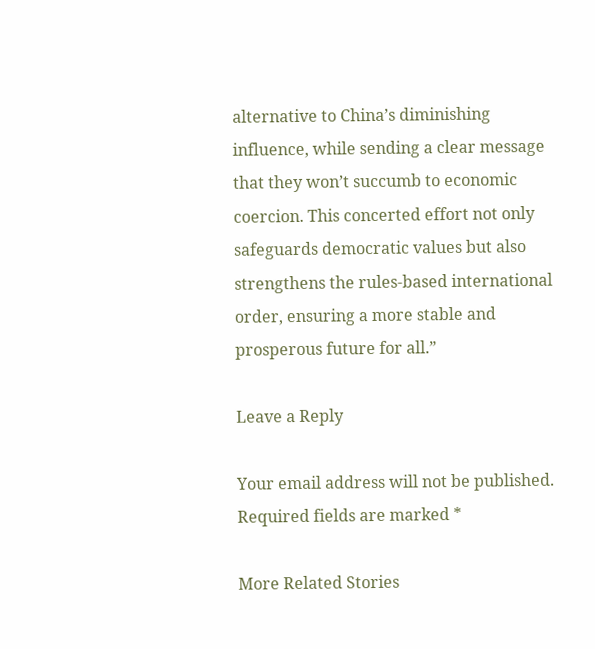alternative to China’s diminishing influence, while sending a clear message that they won’t succumb to economic coercion. This concerted effort not only safeguards democratic values but also strengthens the rules-based international order, ensuring a more stable and prosperous future for all.”

Leave a Reply

Your email address will not be published. Required fields are marked *

More Related Stories